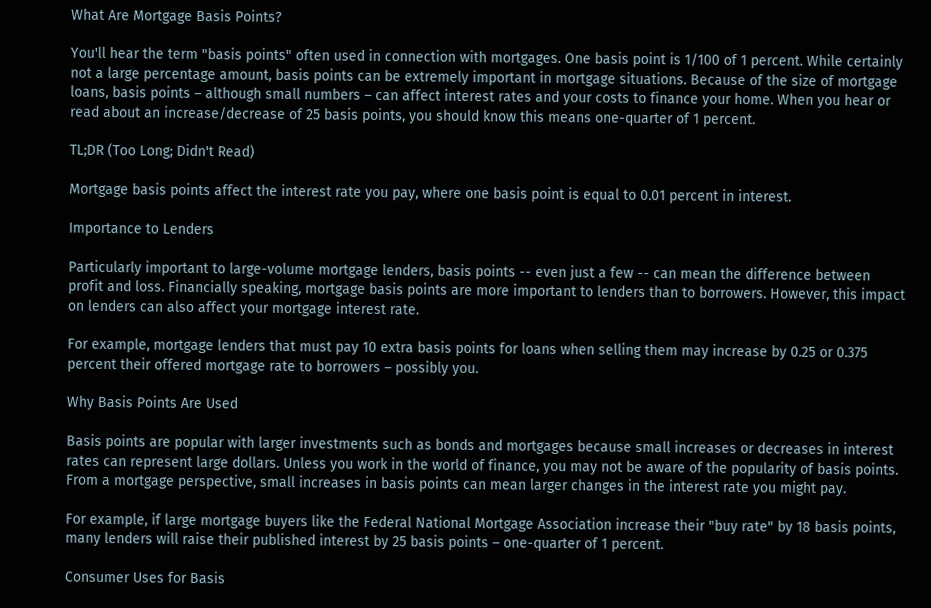What Are Mortgage Basis Points?

You'll hear the term "basis points" often used in connection with mortgages. One basis point is 1/100 of 1 percent. While certainly not a large percentage amount, basis points can be extremely important in mortgage situations. Because of the size of mortgage loans, basis points – although small numbers – can affect interest rates and your costs to finance your home. When you hear or read about an increase/decrease of 25 basis points, you should know this means one-quarter of 1 percent.

TL;DR (Too Long; Didn't Read)

Mortgage basis points affect the interest rate you pay, where one basis point is equal to 0.01 percent in interest.

Importance to Lenders

Particularly important to large-volume mortgage lenders, basis points -- even just a few -- can mean the difference between profit and loss. Financially speaking, mortgage basis points are more important to lenders than to borrowers. However, this impact on lenders can also affect your mortgage interest rate.

For example, mortgage lenders that must pay 10 extra basis points for loans when selling them may increase by 0.25 or 0.375 percent their offered mortgage rate to borrowers – possibly you.

Why Basis Points Are Used

Basis points are popular with larger investments such as bonds and mortgages because small increases or decreases in interest rates can represent large dollars. Unless you work in the world of finance, you may not be aware of the popularity of basis points. From a mortgage perspective, small increases in basis points can mean larger changes in the interest rate you might pay.

For example, if large mortgage buyers like the Federal National Mortgage Association increase their "buy rate" by 18 basis points, many lenders will raise their published interest by 25 basis points – one-quarter of 1 percent.

Consumer Uses for Basis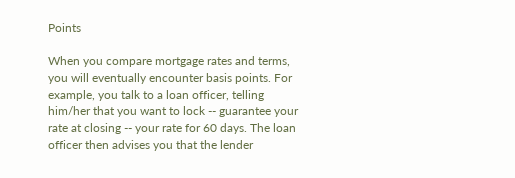Points

When you compare mortgage rates and terms, you will eventually encounter basis points. For example, you talk to a loan officer, telling him/her that you want to lock -- guarantee your rate at closing -- your rate for 60 days. The loan officer then advises you that the lender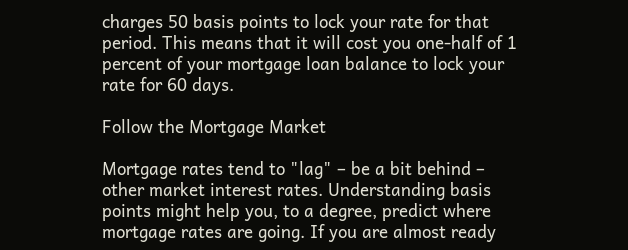charges 50 basis points to lock your rate for that period. This means that it will cost you one-half of 1 percent of your mortgage loan balance to lock your rate for 60 days.

Follow the Mortgage Market

Mortgage rates tend to "lag" – be a bit behind – other market interest rates. Understanding basis points might help you, to a degree, predict where mortgage rates are going. If you are almost ready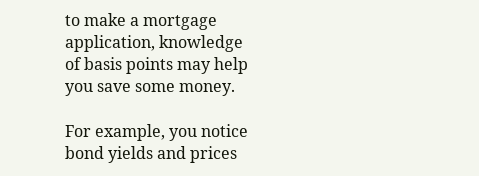to make a mortgage application, knowledge of basis points may help you save some money.

For example, you notice bond yields and prices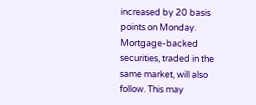increased by 20 basis points on Monday. Mortgage-backed securities, traded in the same market, will also follow. This may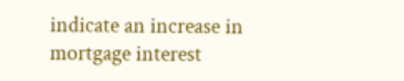indicate an increase in mortgage interest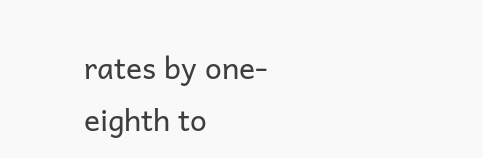rates by one-eighth to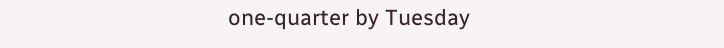one-quarter by Tuesday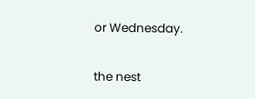or Wednesday.

the nest